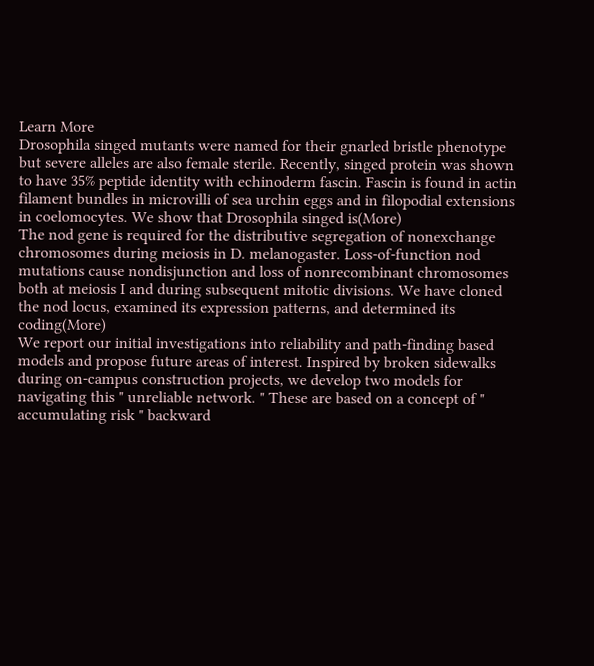Learn More
Drosophila singed mutants were named for their gnarled bristle phenotype but severe alleles are also female sterile. Recently, singed protein was shown to have 35% peptide identity with echinoderm fascin. Fascin is found in actin filament bundles in microvilli of sea urchin eggs and in filopodial extensions in coelomocytes. We show that Drosophila singed is(More)
The nod gene is required for the distributive segregation of nonexchange chromosomes during meiosis in D. melanogaster. Loss-of-function nod mutations cause nondisjunction and loss of nonrecombinant chromosomes both at meiosis I and during subsequent mitotic divisions. We have cloned the nod locus, examined its expression patterns, and determined its coding(More)
We report our initial investigations into reliability and path-finding based models and propose future areas of interest. Inspired by broken sidewalks during on-campus construction projects, we develop two models for navigating this " unreliable network. " These are based on a concept of " accumulating risk " backward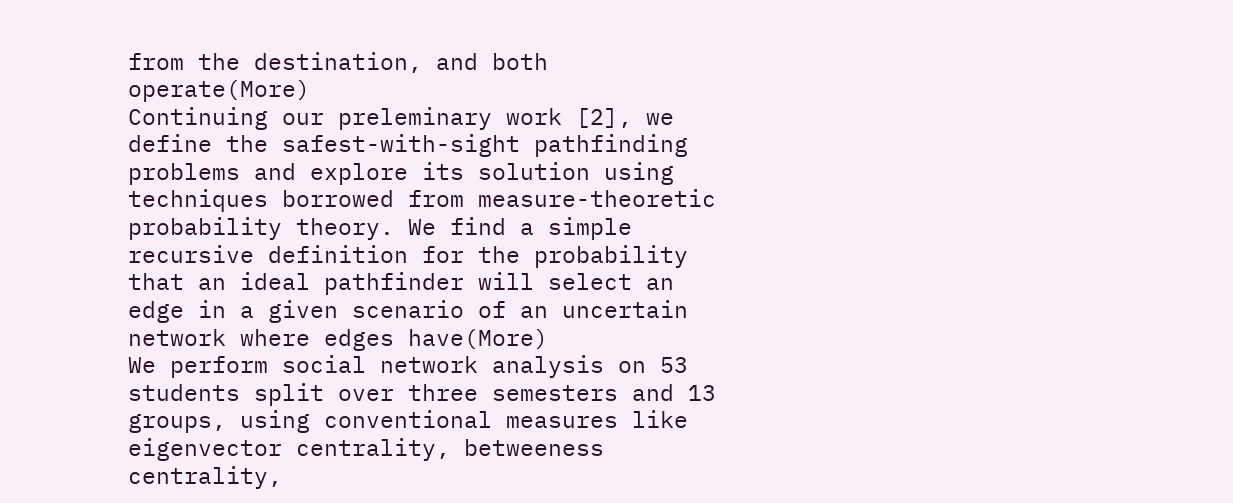from the destination, and both operate(More)
Continuing our preleminary work [2], we define the safest-with-sight pathfinding problems and explore its solution using techniques borrowed from measure-theoretic probability theory. We find a simple recursive definition for the probability that an ideal pathfinder will select an edge in a given scenario of an uncertain network where edges have(More)
We perform social network analysis on 53 students split over three semesters and 13 groups, using conventional measures like eigenvector centrality, betweeness centrality,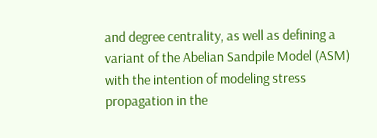and degree centrality, as well as defining a variant of the Abelian Sandpile Model (ASM) with the intention of modeling stress propagation in the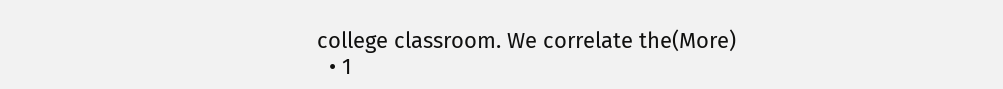college classroom. We correlate the(More)
  • 1